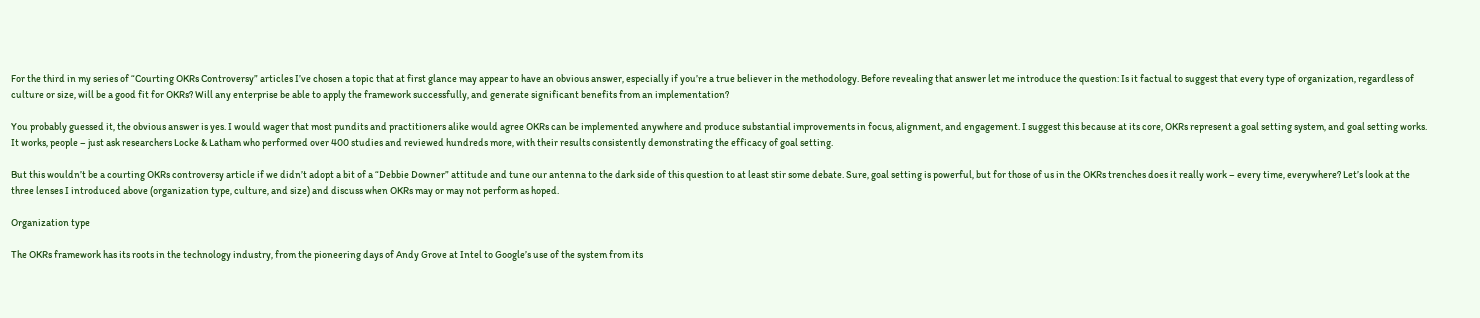For the third in my series of “Courting OKRs Controversy” articles I’ve chosen a topic that at first glance may appear to have an obvious answer, especially if you’re a true believer in the methodology. Before revealing that answer let me introduce the question: Is it factual to suggest that every type of organization, regardless of culture or size, will be a good fit for OKRs? Will any enterprise be able to apply the framework successfully, and generate significant benefits from an implementation?

You probably guessed it, the obvious answer is yes. I would wager that most pundits and practitioners alike would agree OKRs can be implemented anywhere and produce substantial improvements in focus, alignment, and engagement. I suggest this because at its core, OKRs represent a goal setting system, and goal setting works. It works, people – just ask researchers Locke & Latham who performed over 400 studies and reviewed hundreds more, with their results consistently demonstrating the efficacy of goal setting.

But this wouldn’t be a courting OKRs controversy article if we didn’t adopt a bit of a “Debbie Downer” attitude and tune our antenna to the dark side of this question to at least stir some debate. Sure, goal setting is powerful, but for those of us in the OKRs trenches does it really work – every time, everywhere? Let’s look at the three lenses I introduced above (organization type, culture, and size) and discuss when OKRs may or may not perform as hoped.

Organization type

The OKRs framework has its roots in the technology industry, from the pioneering days of Andy Grove at Intel to Google’s use of the system from its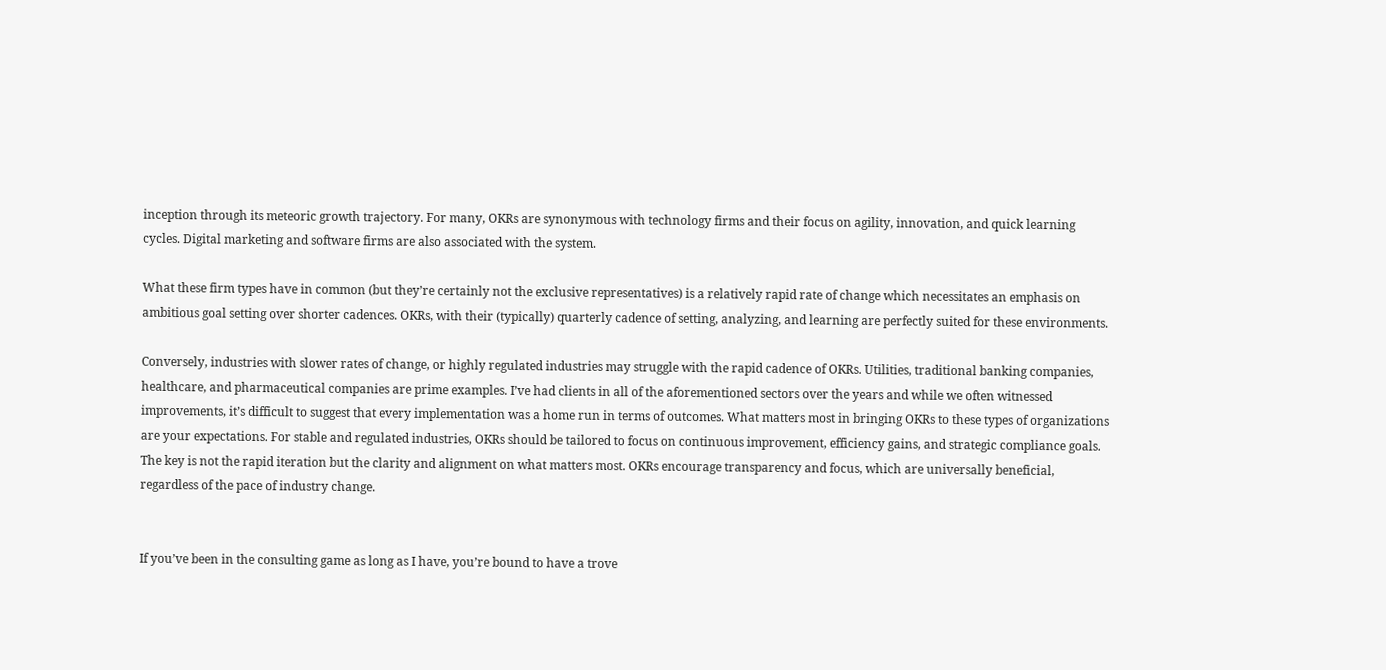inception through its meteoric growth trajectory. For many, OKRs are synonymous with technology firms and their focus on agility, innovation, and quick learning cycles. Digital marketing and software firms are also associated with the system.

What these firm types have in common (but they’re certainly not the exclusive representatives) is a relatively rapid rate of change which necessitates an emphasis on ambitious goal setting over shorter cadences. OKRs, with their (typically) quarterly cadence of setting, analyzing, and learning are perfectly suited for these environments.

Conversely, industries with slower rates of change, or highly regulated industries may struggle with the rapid cadence of OKRs. Utilities, traditional banking companies, healthcare, and pharmaceutical companies are prime examples. I’ve had clients in all of the aforementioned sectors over the years and while we often witnessed improvements, it’s difficult to suggest that every implementation was a home run in terms of outcomes. What matters most in bringing OKRs to these types of organizations are your expectations. For stable and regulated industries, OKRs should be tailored to focus on continuous improvement, efficiency gains, and strategic compliance goals. The key is not the rapid iteration but the clarity and alignment on what matters most. OKRs encourage transparency and focus, which are universally beneficial, regardless of the pace of industry change.


If you’ve been in the consulting game as long as I have, you’re bound to have a trove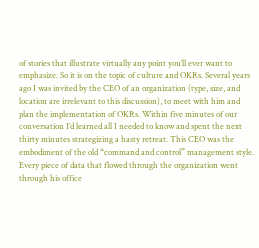of stories that illustrate virtually any point you’ll ever want to emphasize. So it is on the topic of culture and OKRs. Several years ago I was invited by the CEO of an organization (type, size, and location are irrelevant to this discussion), to meet with him and plan the implementation of OKRs. Within five minutes of our conversation I’d learned all I needed to know and spent the next thirty minutes strategizing a hasty retreat. This CEO was the embodiment of the old “command and control” management style. Every piece of data that flowed through the organization went through his office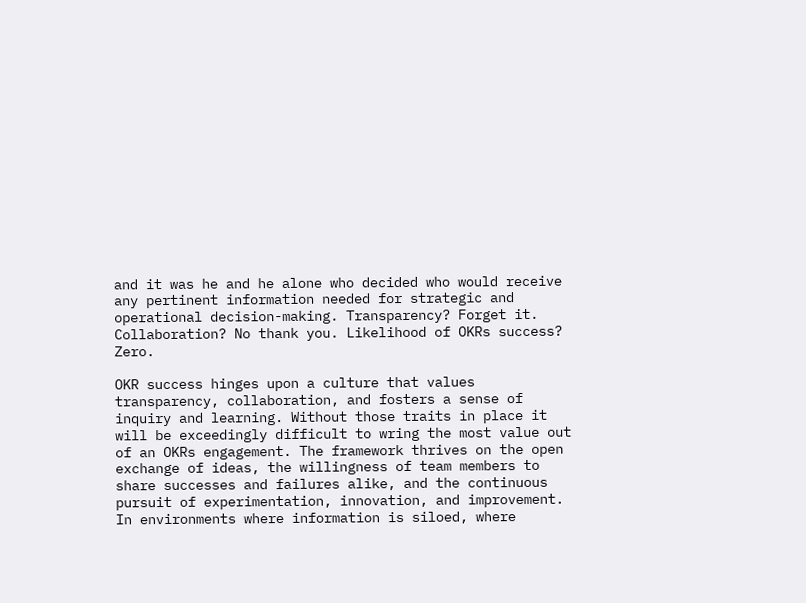and it was he and he alone who decided who would receive any pertinent information needed for strategic and operational decision-making. Transparency? Forget it. Collaboration? No thank you. Likelihood of OKRs success? Zero.

OKR success hinges upon a culture that values transparency, collaboration, and fosters a sense of inquiry and learning. Without those traits in place it will be exceedingly difficult to wring the most value out of an OKRs engagement. The framework thrives on the open exchange of ideas, the willingness of team members to share successes and failures alike, and the continuous pursuit of experimentation, innovation, and improvement. In environments where information is siloed, where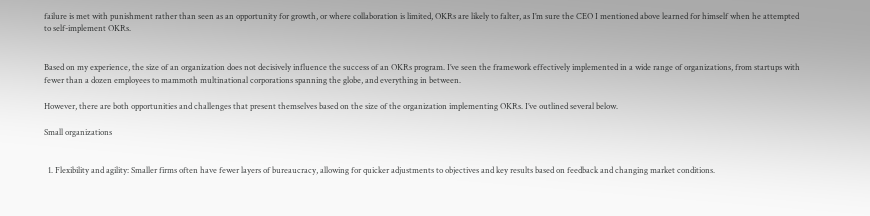failure is met with punishment rather than seen as an opportunity for growth, or where collaboration is limited, OKRs are likely to falter, as I’m sure the CEO I mentioned above learned for himself when he attempted to self-implement OKRs.


Based on my experience, the size of an organization does not decisively influence the success of an OKRs program. I’ve seen the framework effectively implemented in a wide range of organizations, from startups with fewer than a dozen employees to mammoth multinational corporations spanning the globe, and everything in between.

However, there are both opportunities and challenges that present themselves based on the size of the organization implementing OKRs. I’ve outlined several below.

Small organizations


  1. Flexibility and agility: Smaller firms often have fewer layers of bureaucracy, allowing for quicker adjustments to objectives and key results based on feedback and changing market conditions.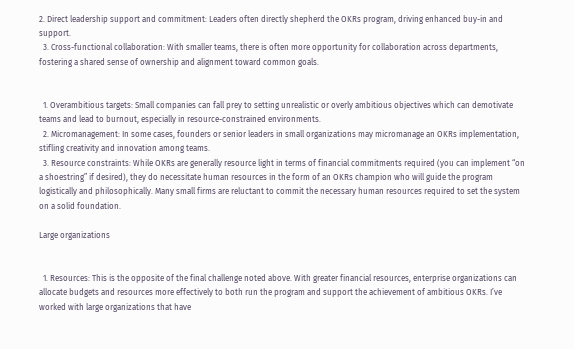2. Direct leadership support and commitment: Leaders often directly shepherd the OKRs program, driving enhanced buy-in and support.
  3. Cross-functional collaboration: With smaller teams, there is often more opportunity for collaboration across departments, fostering a shared sense of ownership and alignment toward common goals.


  1. Overambitious targets: Small companies can fall prey to setting unrealistic or overly ambitious objectives which can demotivate teams and lead to burnout, especially in resource-constrained environments.
  2. Micromanagement: In some cases, founders or senior leaders in small organizations may micromanage an OKRs implementation, stifling creativity and innovation among teams.
  3. Resource constraints: While OKRs are generally resource light in terms of financial commitments required (you can implement “on a shoestring” if desired), they do necessitate human resources in the form of an OKRs champion who will guide the program logistically and philosophically. Many small firms are reluctant to commit the necessary human resources required to set the system on a solid foundation.

Large organizations


  1. Resources: This is the opposite of the final challenge noted above. With greater financial resources, enterprise organizations can allocate budgets and resources more effectively to both run the program and support the achievement of ambitious OKRs. I’ve worked with large organizations that have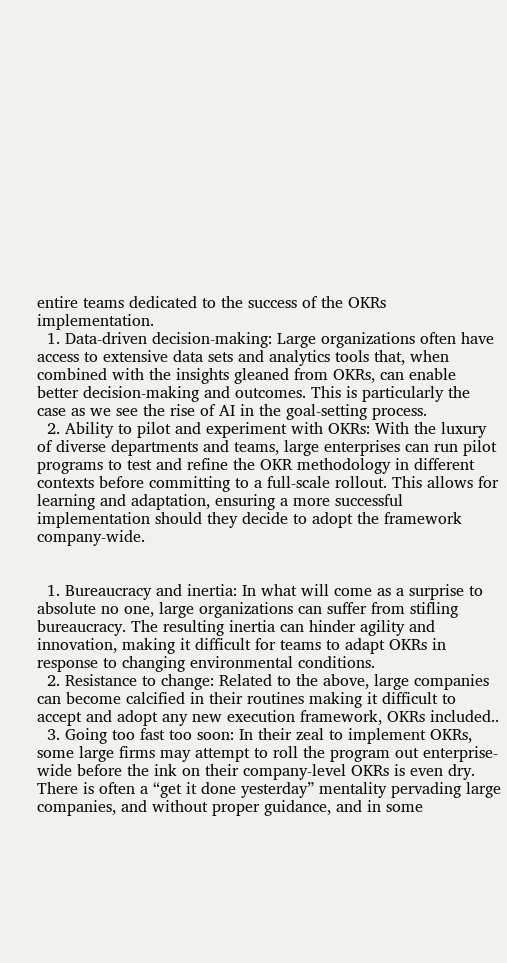entire teams dedicated to the success of the OKRs implementation.
  1. Data-driven decision-making: Large organizations often have access to extensive data sets and analytics tools that, when combined with the insights gleaned from OKRs, can enable better decision-making and outcomes. This is particularly the case as we see the rise of AI in the goal-setting process.
  2. Ability to pilot and experiment with OKRs: With the luxury of diverse departments and teams, large enterprises can run pilot programs to test and refine the OKR methodology in different contexts before committing to a full-scale rollout. This allows for learning and adaptation, ensuring a more successful implementation should they decide to adopt the framework company-wide.


  1. Bureaucracy and inertia: In what will come as a surprise to absolute no one, large organizations can suffer from stifling bureaucracy. The resulting inertia can hinder agility and innovation, making it difficult for teams to adapt OKRs in response to changing environmental conditions.
  2. Resistance to change: Related to the above, large companies can become calcified in their routines making it difficult to accept and adopt any new execution framework, OKRs included..
  3. Going too fast too soon: In their zeal to implement OKRs, some large firms may attempt to roll the program out enterprise-wide before the ink on their company-level OKRs is even dry. There is often a “get it done yesterday” mentality pervading large companies, and without proper guidance, and in some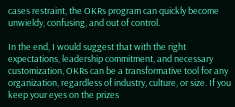cases restraint, the OKRs program can quickly become unwieldy, confusing, and out of control.

In the end, I would suggest that with the right expectations, leadership commitment, and necessary customization, OKRs can be a transformative tool for any organization, regardless of industry, culture, or size. If you keep your eyes on the prizes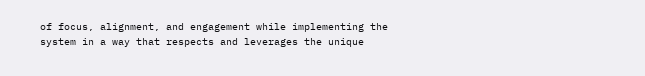of focus, alignment, and engagement while implementing the system in a way that respects and leverages the unique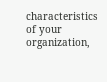characteristics of your organization,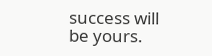success will be yours.